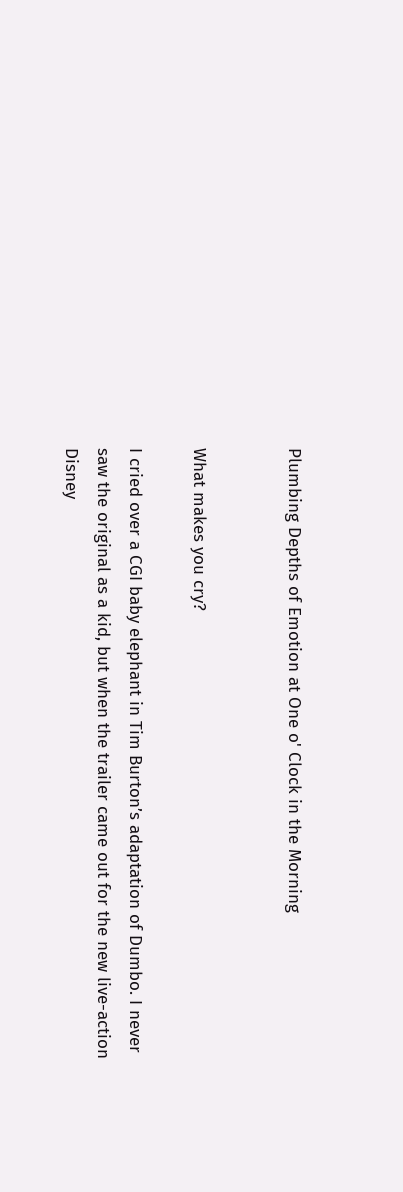Plumbing Depths of Emotion at One o' Clock in the Morning


What makes you cry?

I cried over a CGI baby elephant in Tim Burton’s adaptation of Dumbo. I never saw the original as a kid, but when the trailer came out for the new live-action Disney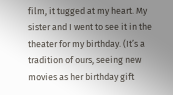film, it tugged at my heart. My sister and I went to see it in the theater for my birthday. (It’s a tradition of ours, seeing new movies as her birthday gift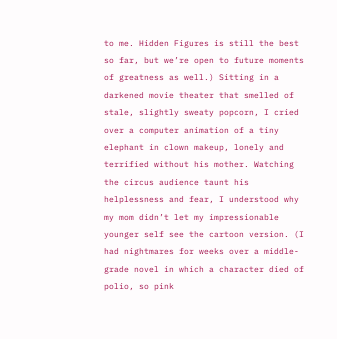to me. Hidden Figures is still the best so far, but we’re open to future moments of greatness as well.) Sitting in a darkened movie theater that smelled of stale, slightly sweaty popcorn, I cried over a computer animation of a tiny elephant in clown makeup, lonely and terrified without his mother. Watching the circus audience taunt his helplessness and fear, I understood why my mom didn’t let my impressionable younger self see the cartoon version. (I had nightmares for weeks over a middle-grade novel in which a character died of polio, so pink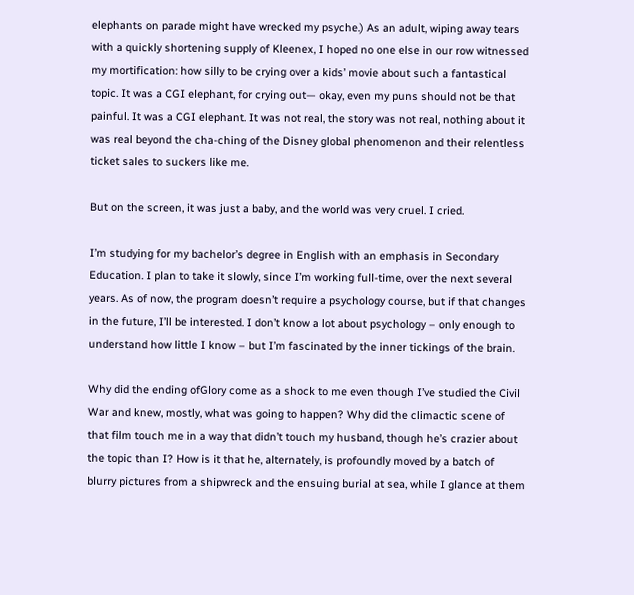elephants on parade might have wrecked my psyche.) As an adult, wiping away tears with a quickly shortening supply of Kleenex, I hoped no one else in our row witnessed my mortification: how silly to be crying over a kids’ movie about such a fantastical topic. It was a CGI elephant, for crying out— okay, even my puns should not be that painful. It was a CGI elephant. It was not real, the story was not real, nothing about it was real beyond the cha-ching of the Disney global phenomenon and their relentless ticket sales to suckers like me.

But on the screen, it was just a baby, and the world was very cruel. I cried.

I’m studying for my bachelor’s degree in English with an emphasis in Secondary Education. I plan to take it slowly, since I’m working full-time, over the next several years. As of now, the program doesn’t require a psychology course, but if that changes in the future, I’ll be interested. I don’t know a lot about psychology – only enough to understand how little I know – but I’m fascinated by the inner tickings of the brain.

Why did the ending ofGlory come as a shock to me even though I’ve studied the Civil War and knew, mostly, what was going to happen? Why did the climactic scene of that film touch me in a way that didn’t touch my husband, though he’s crazier about the topic than I? How is it that he, alternately, is profoundly moved by a batch of blurry pictures from a shipwreck and the ensuing burial at sea, while I glance at them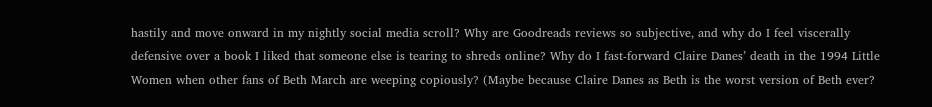hastily and move onward in my nightly social media scroll? Why are Goodreads reviews so subjective, and why do I feel viscerally defensive over a book I liked that someone else is tearing to shreds online? Why do I fast-forward Claire Danes’ death in the 1994 Little Women when other fans of Beth March are weeping copiously? (Maybe because Claire Danes as Beth is the worst version of Beth ever?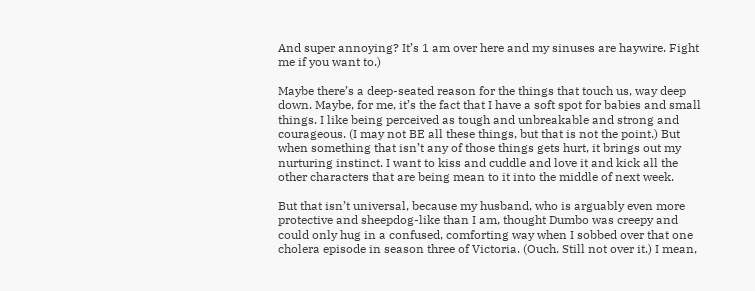And super annoying? It’s 1 am over here and my sinuses are haywire. Fight me if you want to.)

Maybe there’s a deep-seated reason for the things that touch us, way deep down. Maybe, for me, it’s the fact that I have a soft spot for babies and small things. I like being perceived as tough and unbreakable and strong and courageous. (I may not BE all these things, but that is not the point.) But when something that isn’t any of those things gets hurt, it brings out my nurturing instinct. I want to kiss and cuddle and love it and kick all the other characters that are being mean to it into the middle of next week.

But that isn’t universal, because my husband, who is arguably even more protective and sheepdog-like than I am, thought Dumbo was creepy and could only hug in a confused, comforting way when I sobbed over that one cholera episode in season three of Victoria. (Ouch. Still not over it.) I mean,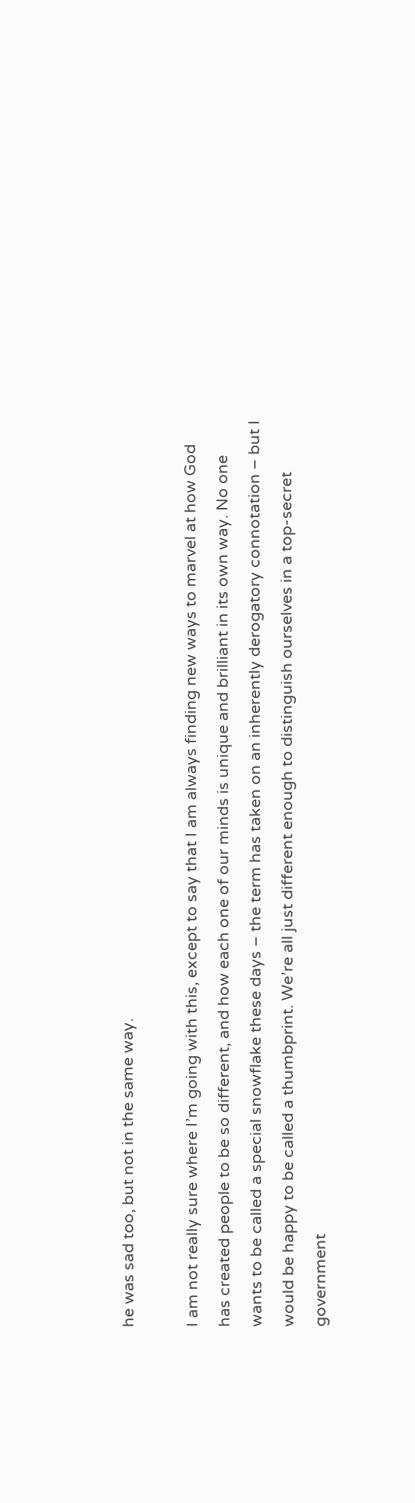he was sad too, but not in the same way.

I am not really sure where I’m going with this, except to say that I am always finding new ways to marvel at how God has created people to be so different, and how each one of our minds is unique and brilliant in its own way. No one wants to be called a special snowflake these days – the term has taken on an inherently derogatory connotation – but I would be happy to be called a thumbprint. We’re all just different enough to distinguish ourselves in a top-secret government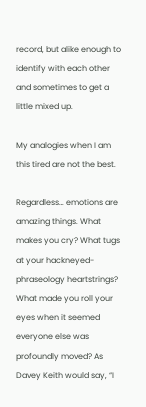record, but alike enough to identify with each other and sometimes to get a little mixed up.

My analogies when I am this tired are not the best.

Regardless… emotions are amazing things. What makes you cry? What tugs at your hackneyed-phraseology heartstrings? What made you roll your eyes when it seemed everyone else was profoundly moved? As Davey Keith would say, “I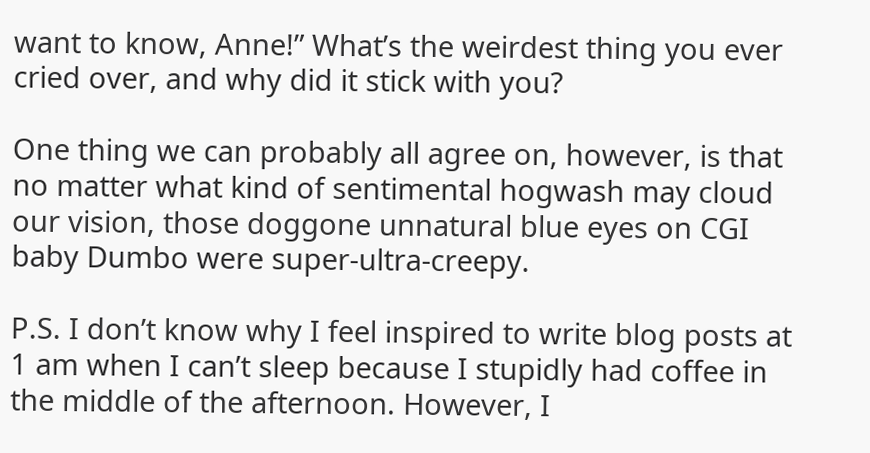want to know, Anne!” What’s the weirdest thing you ever cried over, and why did it stick with you?

One thing we can probably all agree on, however, is that no matter what kind of sentimental hogwash may cloud our vision, those doggone unnatural blue eyes on CGI baby Dumbo were super-ultra-creepy.

P.S. I don’t know why I feel inspired to write blog posts at 1 am when I can’t sleep because I stupidly had coffee in the middle of the afternoon. However, I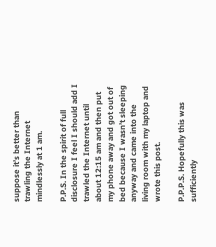suppose it’s better than trawling the Internet mindlessly at 1 am.

P.P.S. In the spirit of full disclosure I feel I should add I trawled the Internet until about 12:15 am and then put my phone away and got out of bed because I wasn’t sleeping anyway and came into the living room with my laptop and wrote this post.

P.P.P.S. Hopefully this was sufficiently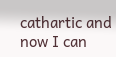cathartic and now I can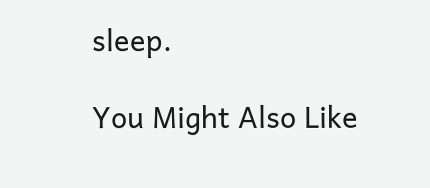sleep.

You Might Also Like